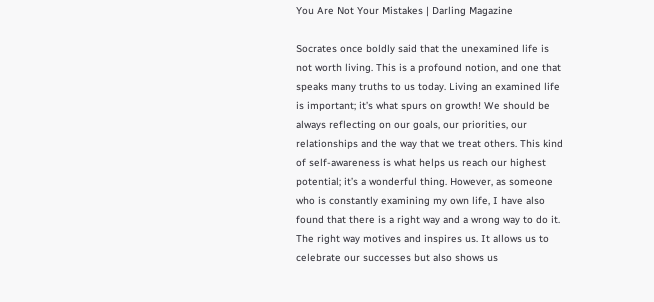You Are Not Your Mistakes | Darling Magazine

Socrates once boldly said that the unexamined life is not worth living. This is a profound notion, and one that speaks many truths to us today. Living an examined life is important; it’s what spurs on growth! We should be always reflecting on our goals, our priorities, our relationships and the way that we treat others. This kind of self-awareness is what helps us reach our highest potential; it’s a wonderful thing. However, as someone who is constantly examining my own life, I have also found that there is a right way and a wrong way to do it. The right way motives and inspires us. It allows us to celebrate our successes but also shows us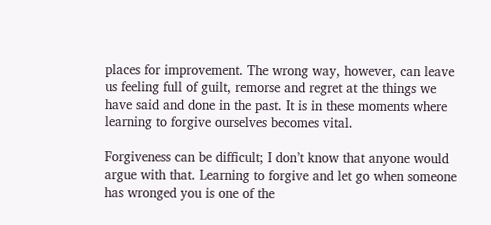places for improvement. The wrong way, however, can leave us feeling full of guilt, remorse and regret at the things we have said and done in the past. It is in these moments where learning to forgive ourselves becomes vital.

Forgiveness can be difficult; I don’t know that anyone would argue with that. Learning to forgive and let go when someone has wronged you is one of the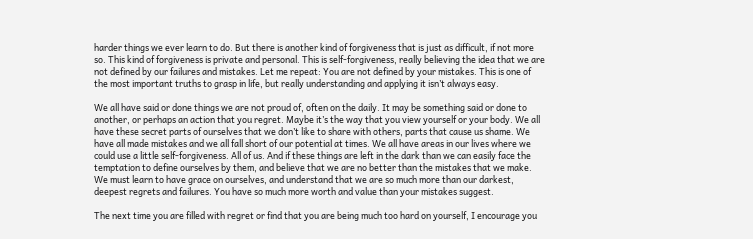harder things we ever learn to do. But there is another kind of forgiveness that is just as difficult, if not more so. This kind of forgiveness is private and personal. This is self-forgiveness, really believing the idea that we are not defined by our failures and mistakes. Let me repeat: You are not defined by your mistakes. This is one of the most important truths to grasp in life, but really understanding and applying it isn’t always easy.

We all have said or done things we are not proud of, often on the daily. It may be something said or done to another, or perhaps an action that you regret. Maybe it’s the way that you view yourself or your body. We all have these secret parts of ourselves that we don’t like to share with others, parts that cause us shame. We have all made mistakes and we all fall short of our potential at times. We all have areas in our lives where we could use a little self-forgiveness. All of us. And if these things are left in the dark than we can easily face the temptation to define ourselves by them, and believe that we are no better than the mistakes that we make. We must learn to have grace on ourselves, and understand that we are so much more than our darkest, deepest regrets and failures. You have so much more worth and value than your mistakes suggest.

The next time you are filled with regret or find that you are being much too hard on yourself, I encourage you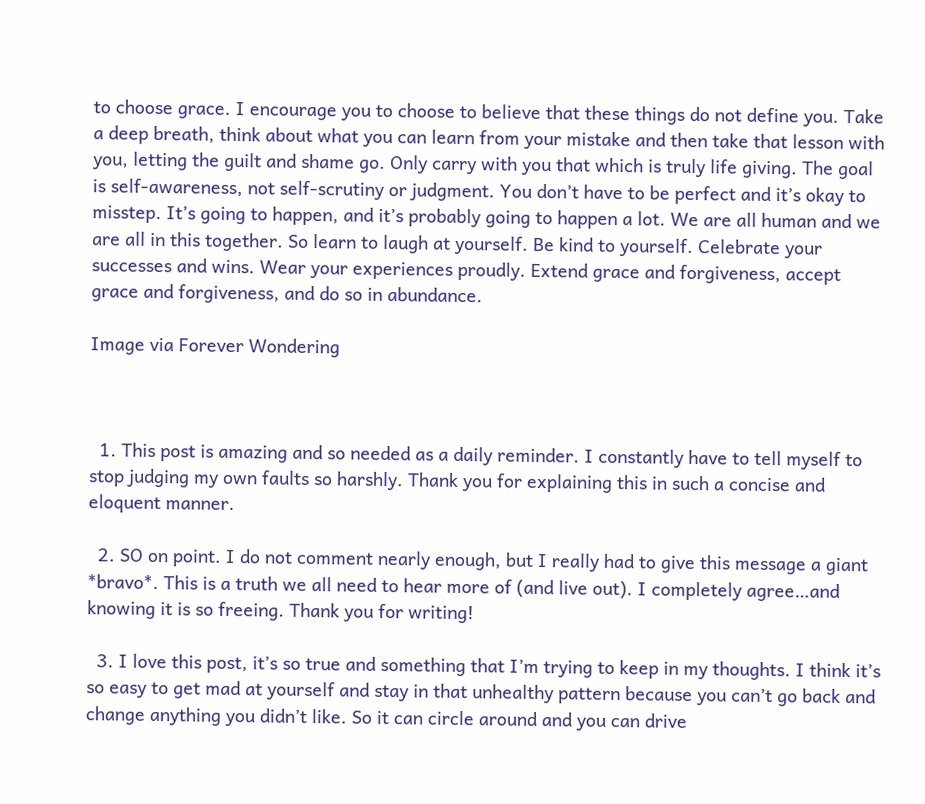to choose grace. I encourage you to choose to believe that these things do not define you. Take a deep breath, think about what you can learn from your mistake and then take that lesson with you, letting the guilt and shame go. Only carry with you that which is truly life giving. The goal is self-awareness, not self-scrutiny or judgment. You don’t have to be perfect and it’s okay to misstep. It’s going to happen, and it’s probably going to happen a lot. We are all human and we are all in this together. So learn to laugh at yourself. Be kind to yourself. Celebrate your successes and wins. Wear your experiences proudly. Extend grace and forgiveness, accept grace and forgiveness, and do so in abundance.

Image via Forever Wondering



  1. This post is amazing and so needed as a daily reminder. I constantly have to tell myself to stop judging my own faults so harshly. Thank you for explaining this in such a concise and eloquent manner.

  2. SO on point. I do not comment nearly enough, but I really had to give this message a giant *bravo*. This is a truth we all need to hear more of (and live out). I completely agree…and knowing it is so freeing. Thank you for writing!

  3. I love this post, it’s so true and something that I’m trying to keep in my thoughts. I think it’s so easy to get mad at yourself and stay in that unhealthy pattern because you can’t go back and change anything you didn’t like. So it can circle around and you can drive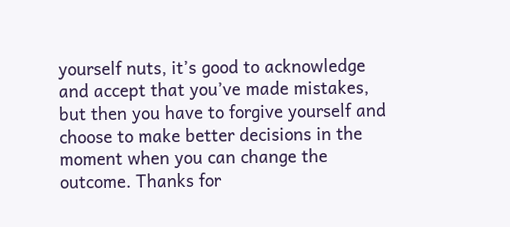yourself nuts, it’s good to acknowledge and accept that you’ve made mistakes, but then you have to forgive yourself and choose to make better decisions in the moment when you can change the outcome. Thanks for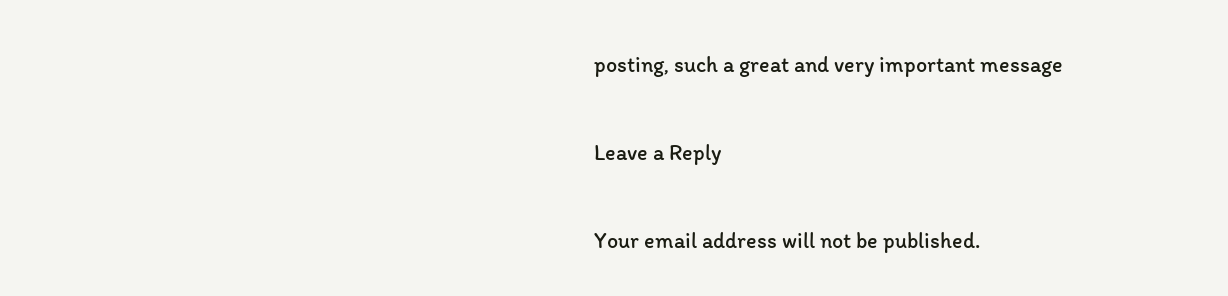posting, such a great and very important message

Leave a Reply

Your email address will not be published.